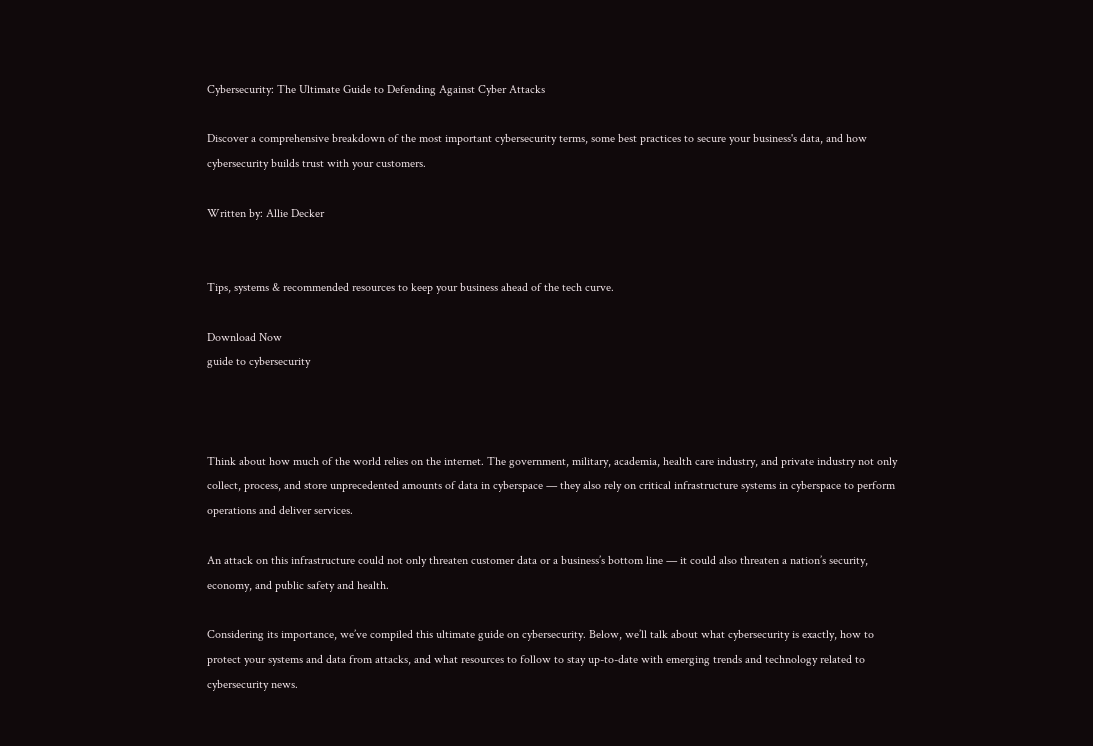Cybersecurity: The Ultimate Guide to Defending Against Cyber Attacks

Discover a comprehensive breakdown of the most important cybersecurity terms, some best practices to secure your business's data, and how cybersecurity builds trust with your customers.

Written by: Allie Decker


Tips, systems & recommended resources to keep your business ahead of the tech curve.

Download Now
guide to cybersecurity



Think about how much of the world relies on the internet. The government, military, academia, health care industry, and private industry not only collect, process, and store unprecedented amounts of data in cyberspace — they also rely on critical infrastructure systems in cyberspace to perform operations and deliver services.

An attack on this infrastructure could not only threaten customer data or a business’s bottom line — it could also threaten a nation’s security, economy, and public safety and health.

Considering its importance, we’ve compiled this ultimate guide on cybersecurity. Below, we’ll talk about what cybersecurity is exactly, how to protect your systems and data from attacks, and what resources to follow to stay up-to-date with emerging trends and technology related to cybersecurity news.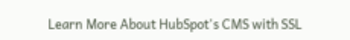Learn More About HubSpot's CMS with SSL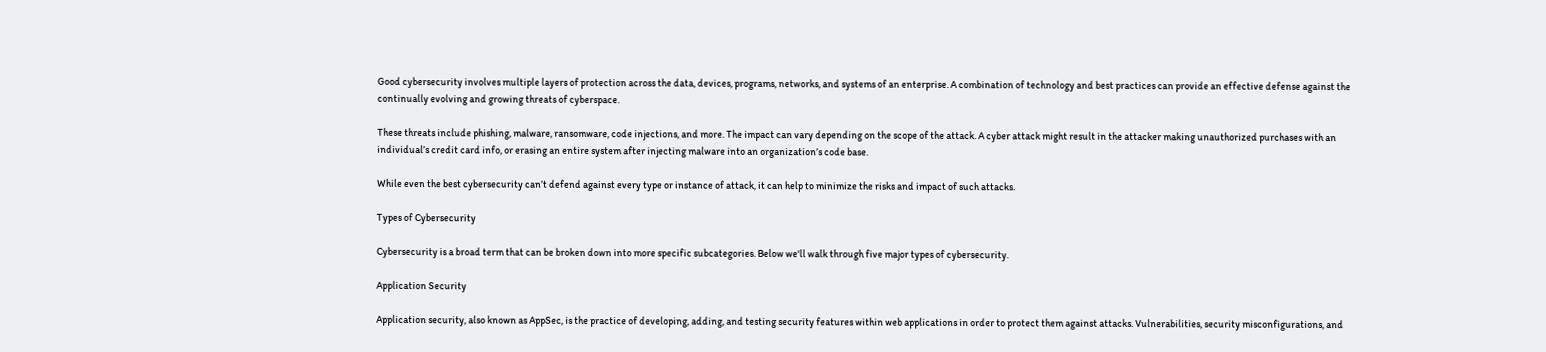Good cybersecurity involves multiple layers of protection across the data, devices, programs, networks, and systems of an enterprise. A combination of technology and best practices can provide an effective defense against the continually evolving and growing threats of cyberspace.

These threats include phishing, malware, ransomware, code injections, and more. The impact can vary depending on the scope of the attack. A cyber attack might result in the attacker making unauthorized purchases with an individual’s credit card info, or erasing an entire system after injecting malware into an organization’s code base.

While even the best cybersecurity can’t defend against every type or instance of attack, it can help to minimize the risks and impact of such attacks.

Types of Cybersecurity

Cybersecurity is a broad term that can be broken down into more specific subcategories. Below we'll walk through five major types of cybersecurity.

Application Security

Application security, also known as AppSec, is the practice of developing, adding, and testing security features within web applications in order to protect them against attacks. Vulnerabilities, security misconfigurations, and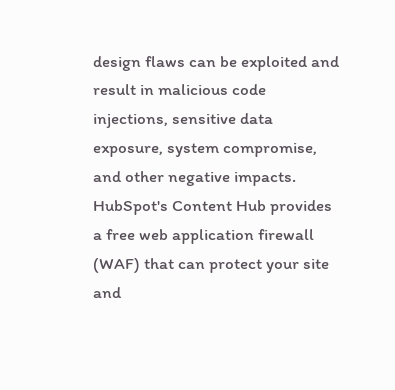design flaws can be exploited and result in malicious code injections, sensitive data exposure, system compromise, and other negative impacts. HubSpot's Content Hub provides a free web application firewall (WAF) that can protect your site and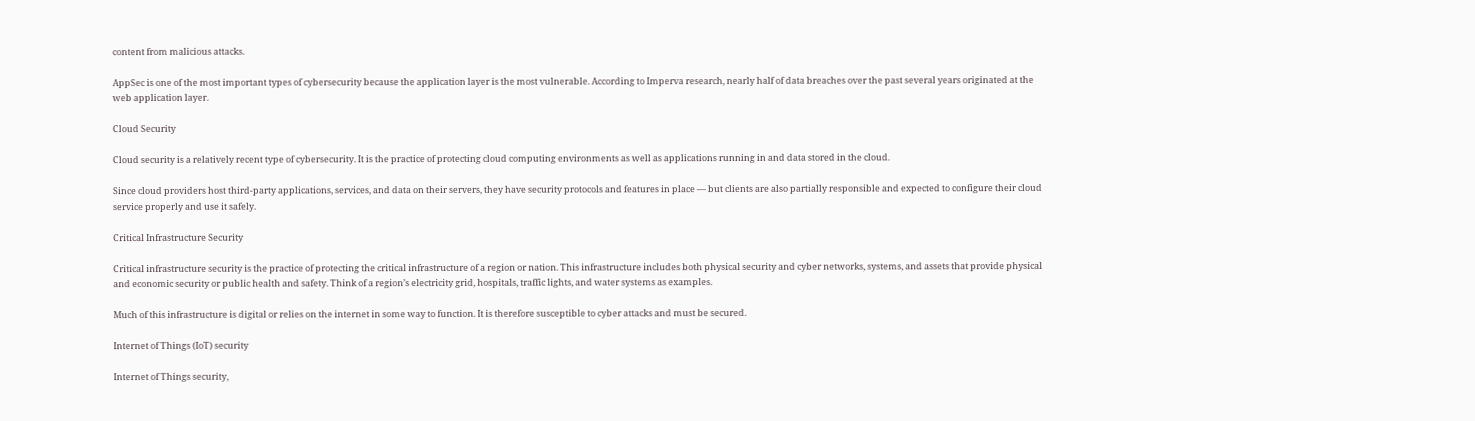content from malicious attacks.

AppSec is one of the most important types of cybersecurity because the application layer is the most vulnerable. According to Imperva research, nearly half of data breaches over the past several years originated at the web application layer.

Cloud Security

Cloud security is a relatively recent type of cybersecurity. It is the practice of protecting cloud computing environments as well as applications running in and data stored in the cloud.

Since cloud providers host third-party applications, services, and data on their servers, they have security protocols and features in place — but clients are also partially responsible and expected to configure their cloud service properly and use it safely.

Critical Infrastructure Security

Critical infrastructure security is the practice of protecting the critical infrastructure of a region or nation. This infrastructure includes both physical security and cyber networks, systems, and assets that provide physical and economic security or public health and safety. Think of a region’s electricity grid, hospitals, traffic lights, and water systems as examples.

Much of this infrastructure is digital or relies on the internet in some way to function. It is therefore susceptible to cyber attacks and must be secured.

Internet of Things (IoT) security

Internet of Things security,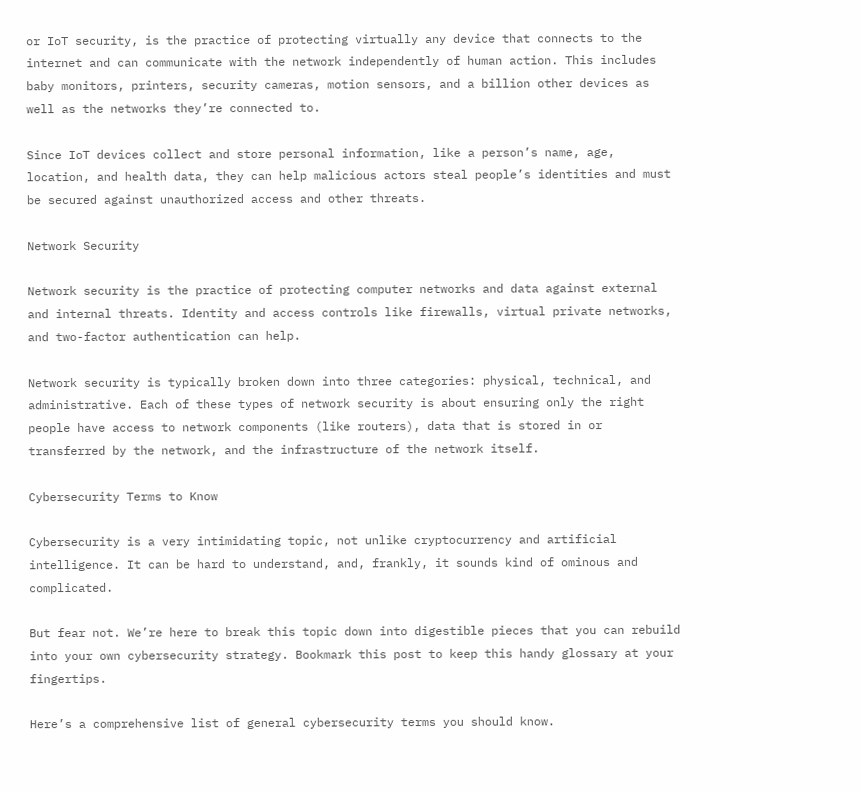or IoT security, is the practice of protecting virtually any device that connects to the internet and can communicate with the network independently of human action. This includes baby monitors, printers, security cameras, motion sensors, and a billion other devices as well as the networks they’re connected to.

Since IoT devices collect and store personal information, like a person’s name, age, location, and health data, they can help malicious actors steal people’s identities and must be secured against unauthorized access and other threats.

Network Security

Network security is the practice of protecting computer networks and data against external and internal threats. Identity and access controls like firewalls, virtual private networks, and two-factor authentication can help.

Network security is typically broken down into three categories: physical, technical, and administrative. Each of these types of network security is about ensuring only the right people have access to network components (like routers), data that is stored in or transferred by the network, and the infrastructure of the network itself.

Cybersecurity Terms to Know

Cybersecurity is a very intimidating topic, not unlike cryptocurrency and artificial intelligence. It can be hard to understand, and, frankly, it sounds kind of ominous and complicated.

But fear not. We’re here to break this topic down into digestible pieces that you can rebuild into your own cybersecurity strategy. Bookmark this post to keep this handy glossary at your fingertips.

Here’s a comprehensive list of general cybersecurity terms you should know.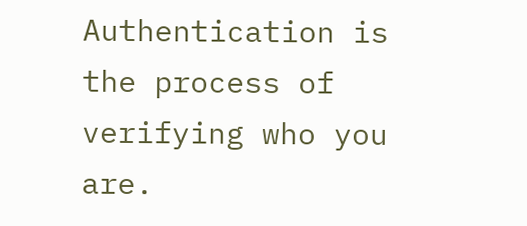Authentication is the process of verifying who you are.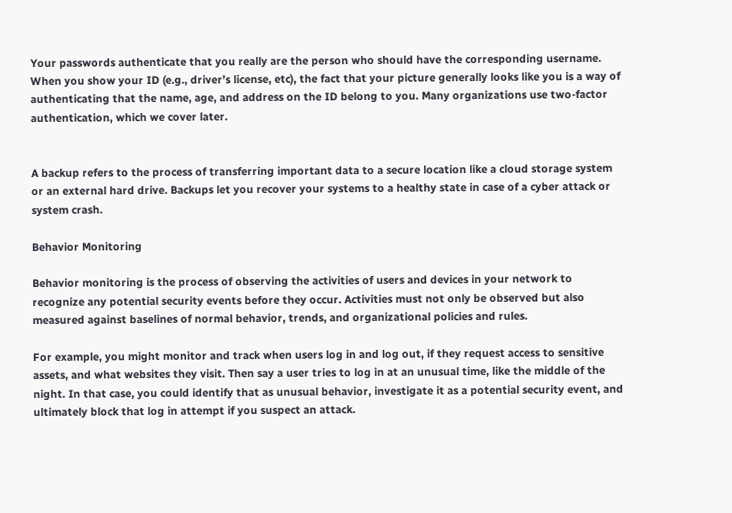Your passwords authenticate that you really are the person who should have the corresponding username. When you show your ID (e.g., driver’s license, etc), the fact that your picture generally looks like you is a way of authenticating that the name, age, and address on the ID belong to you. Many organizations use two-factor authentication, which we cover later.


A backup refers to the process of transferring important data to a secure location like a cloud storage system or an external hard drive. Backups let you recover your systems to a healthy state in case of a cyber attack or system crash.

Behavior Monitoring

Behavior monitoring is the process of observing the activities of users and devices in your network to recognize any potential security events before they occur. Activities must not only be observed but also measured against baselines of normal behavior, trends, and organizational policies and rules.

For example, you might monitor and track when users log in and log out, if they request access to sensitive assets, and what websites they visit. Then say a user tries to log in at an unusual time, like the middle of the night. In that case, you could identify that as unusual behavior, investigate it as a potential security event, and ultimately block that log in attempt if you suspect an attack.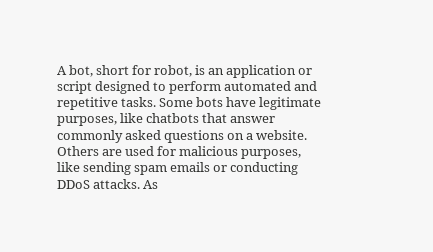A bot, short for robot, is an application or script designed to perform automated and repetitive tasks. Some bots have legitimate purposes, like chatbots that answer commonly asked questions on a website. Others are used for malicious purposes, like sending spam emails or conducting DDoS attacks. As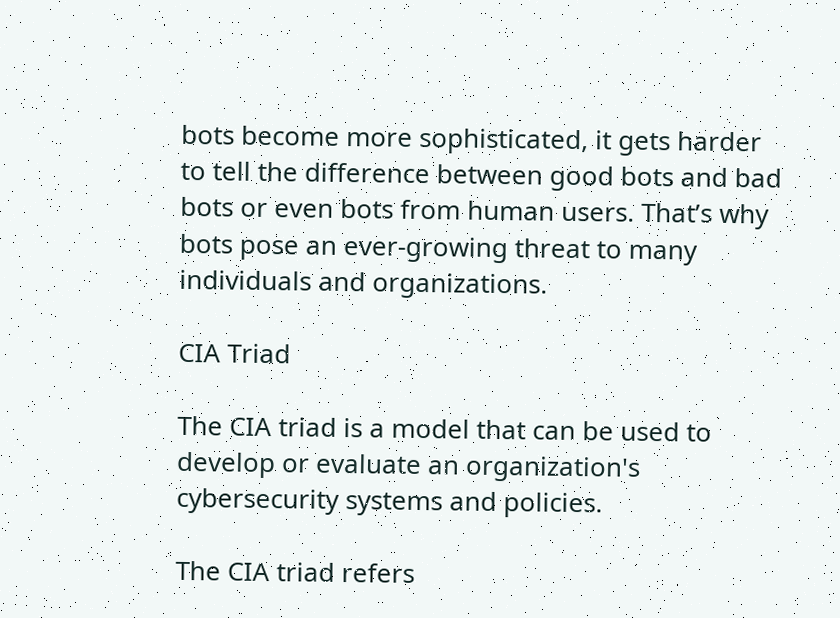bots become more sophisticated, it gets harder to tell the difference between good bots and bad bots or even bots from human users. That’s why bots pose an ever-growing threat to many individuals and organizations.

CIA Triad

The CIA triad is a model that can be used to develop or evaluate an organization's cybersecurity systems and policies.

The CIA triad refers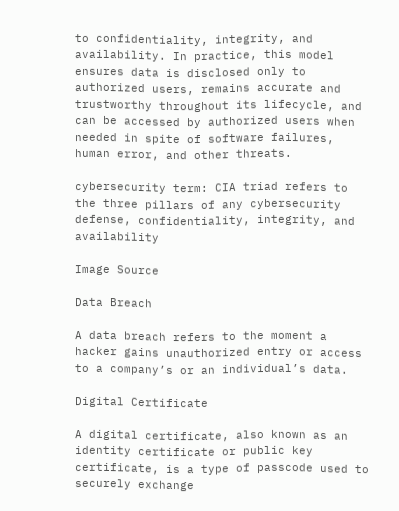to confidentiality, integrity, and availability. In practice, this model ensures data is disclosed only to authorized users, remains accurate and trustworthy throughout its lifecycle, and can be accessed by authorized users when needed in spite of software failures, human error, and other threats.

cybersecurity term: CIA triad refers to the three pillars of any cybersecurity defense, confidentiality, integrity, and availability

Image Source

Data Breach

A data breach refers to the moment a hacker gains unauthorized entry or access to a company’s or an individual’s data.

Digital Certificate

A digital certificate, also known as an identity certificate or public key certificate, is a type of passcode used to securely exchange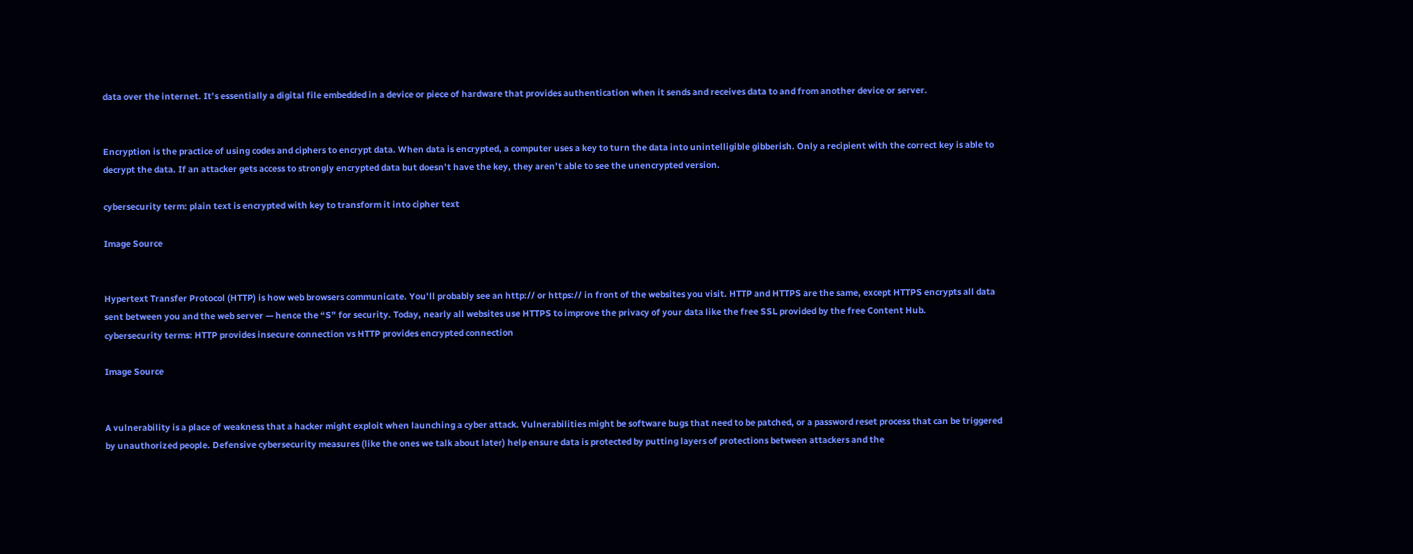data over the internet. It’s essentially a digital file embedded in a device or piece of hardware that provides authentication when it sends and receives data to and from another device or server.


Encryption is the practice of using codes and ciphers to encrypt data. When data is encrypted, a computer uses a key to turn the data into unintelligible gibberish. Only a recipient with the correct key is able to decrypt the data. If an attacker gets access to strongly encrypted data but doesn’t have the key, they aren’t able to see the unencrypted version.

cybersecurity term: plain text is encrypted with key to transform it into cipher text

Image Source


Hypertext Transfer Protocol (HTTP) is how web browsers communicate. You’ll probably see an http:// or https:// in front of the websites you visit. HTTP and HTTPS are the same, except HTTPS encrypts all data sent between you and the web server — hence the “S” for security. Today, nearly all websites use HTTPS to improve the privacy of your data like the free SSL provided by the free Content Hub.
cybersecurity terms: HTTP provides insecure connection vs HTTP provides encrypted connection

Image Source


A vulnerability is a place of weakness that a hacker might exploit when launching a cyber attack. Vulnerabilities might be software bugs that need to be patched, or a password reset process that can be triggered by unauthorized people. Defensive cybersecurity measures (like the ones we talk about later) help ensure data is protected by putting layers of protections between attackers and the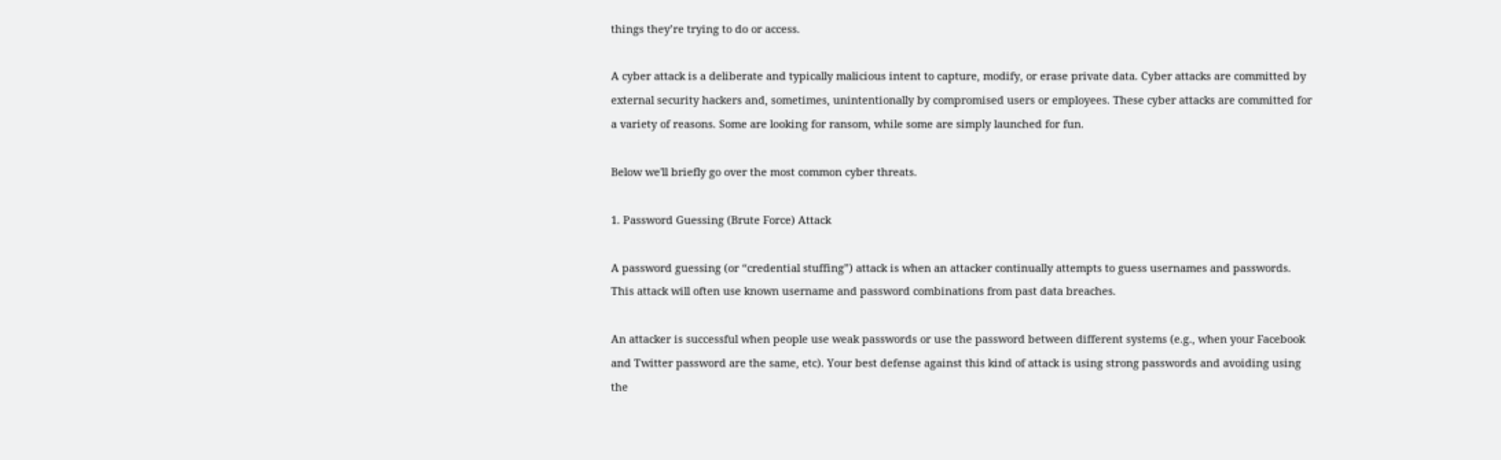things they’re trying to do or access.

A cyber attack is a deliberate and typically malicious intent to capture, modify, or erase private data. Cyber attacks are committed by external security hackers and, sometimes, unintentionally by compromised users or employees. These cyber attacks are committed for a variety of reasons. Some are looking for ransom, while some are simply launched for fun.

Below we'll briefly go over the most common cyber threats.

1. Password Guessing (Brute Force) Attack

A password guessing (or “credential stuffing”) attack is when an attacker continually attempts to guess usernames and passwords. This attack will often use known username and password combinations from past data breaches.

An attacker is successful when people use weak passwords or use the password between different systems (e.g., when your Facebook and Twitter password are the same, etc). Your best defense against this kind of attack is using strong passwords and avoiding using the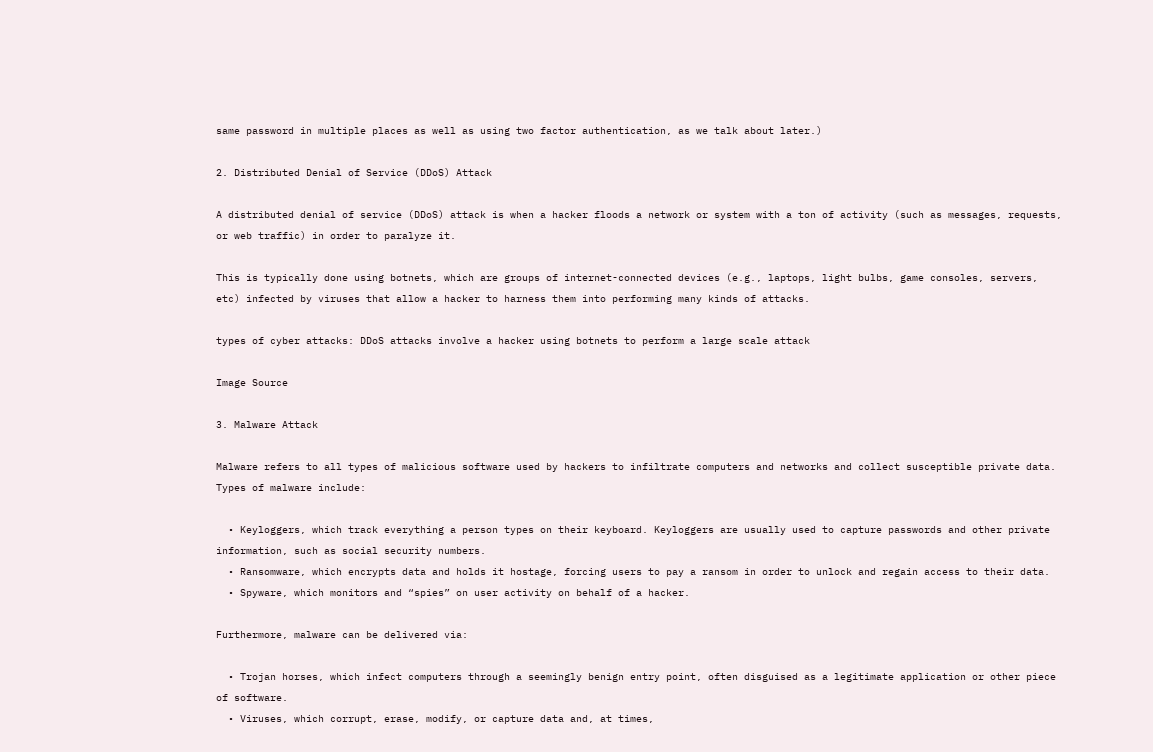same password in multiple places as well as using two factor authentication, as we talk about later.)

2. Distributed Denial of Service (DDoS) Attack

A distributed denial of service (DDoS) attack is when a hacker floods a network or system with a ton of activity (such as messages, requests, or web traffic) in order to paralyze it.

This is typically done using botnets, which are groups of internet-connected devices (e.g., laptops, light bulbs, game consoles, servers, etc) infected by viruses that allow a hacker to harness them into performing many kinds of attacks.

types of cyber attacks: DDoS attacks involve a hacker using botnets to perform a large scale attack

Image Source

3. Malware Attack

Malware refers to all types of malicious software used by hackers to infiltrate computers and networks and collect susceptible private data. Types of malware include:

  • Keyloggers, which track everything a person types on their keyboard. Keyloggers are usually used to capture passwords and other private information, such as social security numbers.
  • Ransomware, which encrypts data and holds it hostage, forcing users to pay a ransom in order to unlock and regain access to their data.
  • Spyware, which monitors and “spies” on user activity on behalf of a hacker.

Furthermore, malware can be delivered via:

  • Trojan horses, which infect computers through a seemingly benign entry point, often disguised as a legitimate application or other piece of software.
  • Viruses, which corrupt, erase, modify, or capture data and, at times,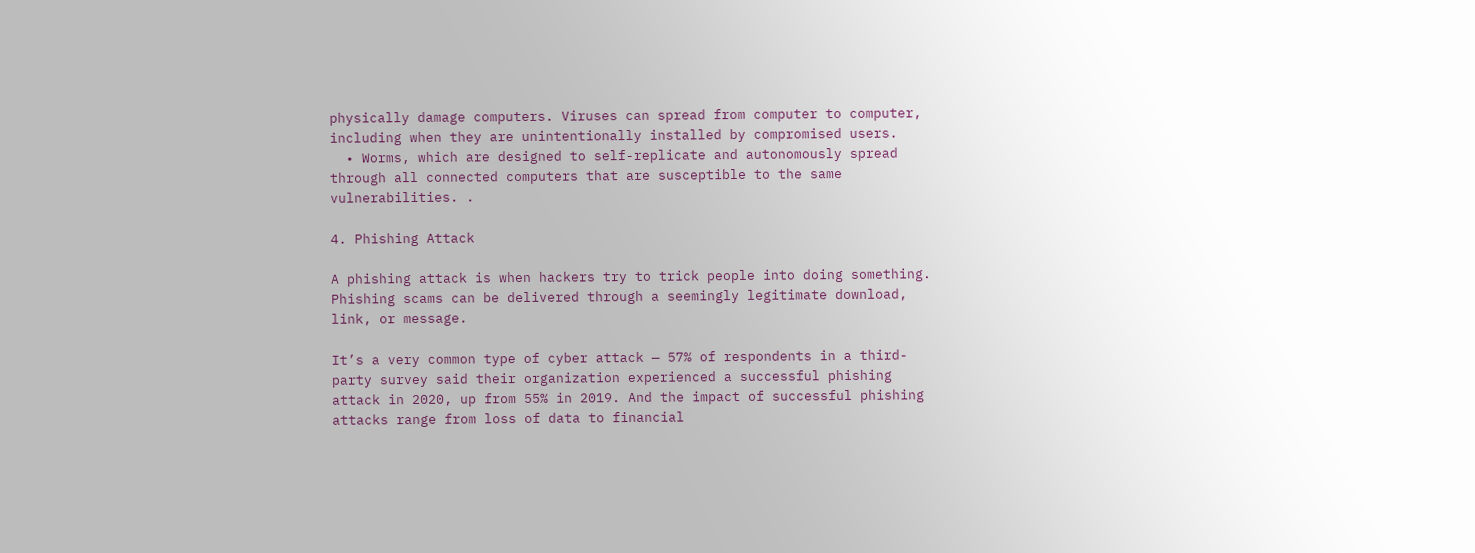physically damage computers. Viruses can spread from computer to computer, including when they are unintentionally installed by compromised users.
  • Worms, which are designed to self-replicate and autonomously spread through all connected computers that are susceptible to the same vulnerabilities. .

4. Phishing Attack

A phishing attack is when hackers try to trick people into doing something. Phishing scams can be delivered through a seemingly legitimate download, link, or message.

It’s a very common type of cyber attack — 57% of respondents in a third-party survey said their organization experienced a successful phishing attack in 2020, up from 55% in 2019. And the impact of successful phishing attacks range from loss of data to financial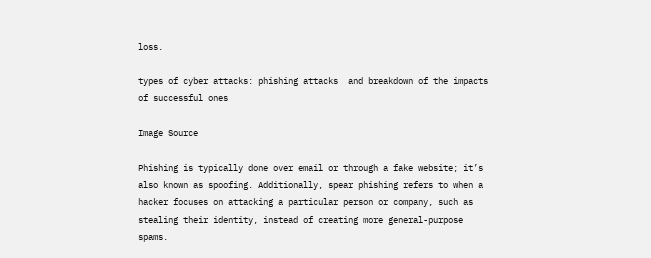loss.

types of cyber attacks: phishing attacks  and breakdown of the impacts of successful ones

Image Source

Phishing is typically done over email or through a fake website; it’s also known as spoofing. Additionally, spear phishing refers to when a hacker focuses on attacking a particular person or company, such as stealing their identity, instead of creating more general-purpose spams.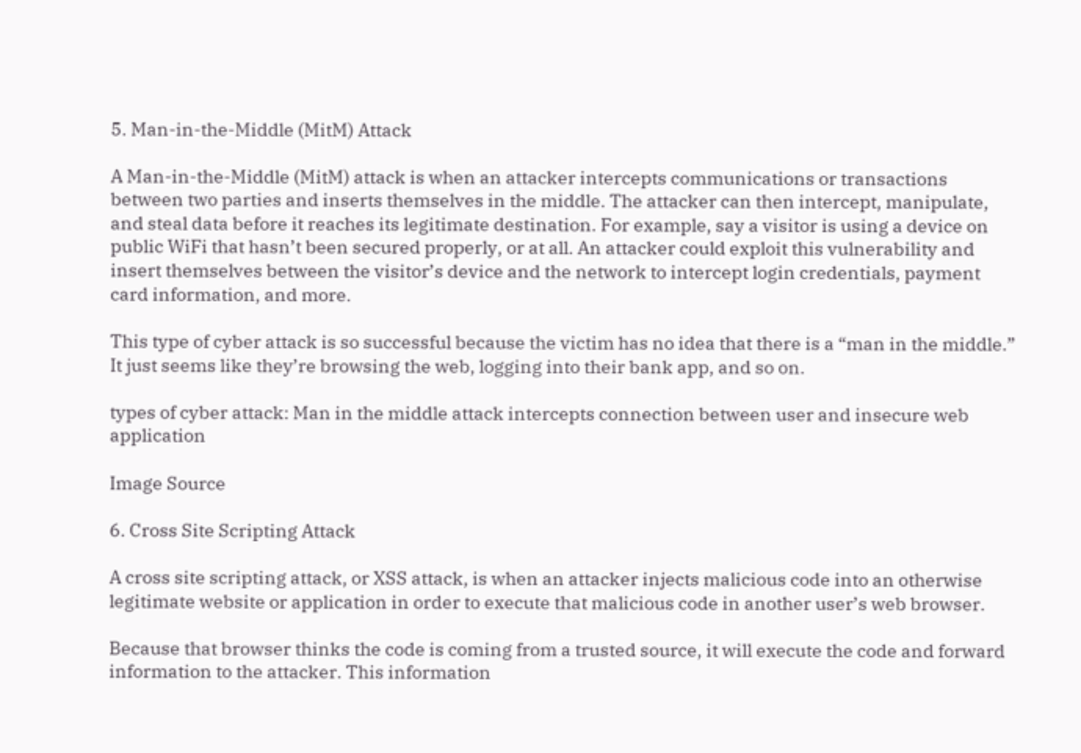5. Man-in-the-Middle (MitM) Attack

A Man-in-the-Middle (MitM) attack is when an attacker intercepts communications or transactions between two parties and inserts themselves in the middle. The attacker can then intercept, manipulate, and steal data before it reaches its legitimate destination. For example, say a visitor is using a device on public WiFi that hasn’t been secured properly, or at all. An attacker could exploit this vulnerability and insert themselves between the visitor’s device and the network to intercept login credentials, payment card information, and more.

This type of cyber attack is so successful because the victim has no idea that there is a “man in the middle.” It just seems like they’re browsing the web, logging into their bank app, and so on.

types of cyber attack: Man in the middle attack intercepts connection between user and insecure web application

Image Source

6. Cross Site Scripting Attack

A cross site scripting attack, or XSS attack, is when an attacker injects malicious code into an otherwise legitimate website or application in order to execute that malicious code in another user’s web browser.

Because that browser thinks the code is coming from a trusted source, it will execute the code and forward information to the attacker. This information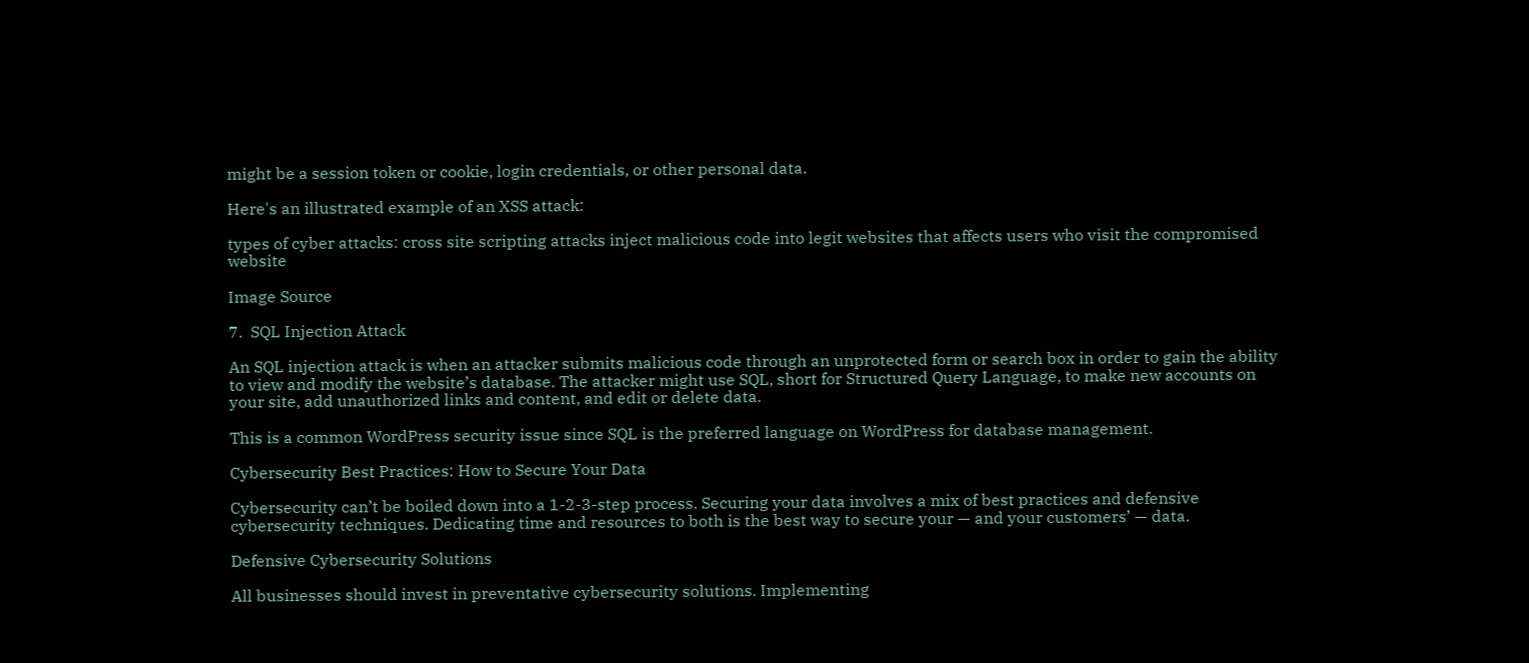might be a session token or cookie, login credentials, or other personal data.

Here's an illustrated example of an XSS attack:

types of cyber attacks: cross site scripting attacks inject malicious code into legit websites that affects users who visit the compromised website

Image Source

7.  SQL Injection Attack

An SQL injection attack is when an attacker submits malicious code through an unprotected form or search box in order to gain the ability to view and modify the website’s database. The attacker might use SQL, short for Structured Query Language, to make new accounts on your site, add unauthorized links and content, and edit or delete data.

This is a common WordPress security issue since SQL is the preferred language on WordPress for database management.

Cybersecurity Best Practices: How to Secure Your Data

Cybersecurity can’t be boiled down into a 1-2-3-step process. Securing your data involves a mix of best practices and defensive cybersecurity techniques. Dedicating time and resources to both is the best way to secure your — and your customers’ — data.

Defensive Cybersecurity Solutions

All businesses should invest in preventative cybersecurity solutions. Implementing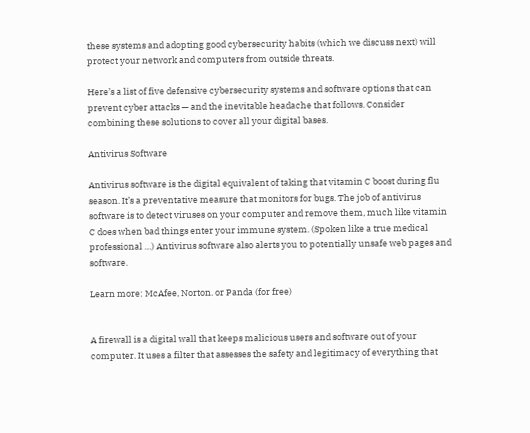these systems and adopting good cybersecurity habits (which we discuss next) will protect your network and computers from outside threats.

Here’s a list of five defensive cybersecurity systems and software options that can prevent cyber attacks — and the inevitable headache that follows. Consider combining these solutions to cover all your digital bases.

Antivirus Software

Antivirus software is the digital equivalent of taking that vitamin C boost during flu season. It’s a preventative measure that monitors for bugs. The job of antivirus software is to detect viruses on your computer and remove them, much like vitamin C does when bad things enter your immune system. (Spoken like a true medical professional …) Antivirus software also alerts you to potentially unsafe web pages and software.

Learn more: McAfee, Norton. or Panda (for free)


A firewall is a digital wall that keeps malicious users and software out of your computer. It uses a filter that assesses the safety and legitimacy of everything that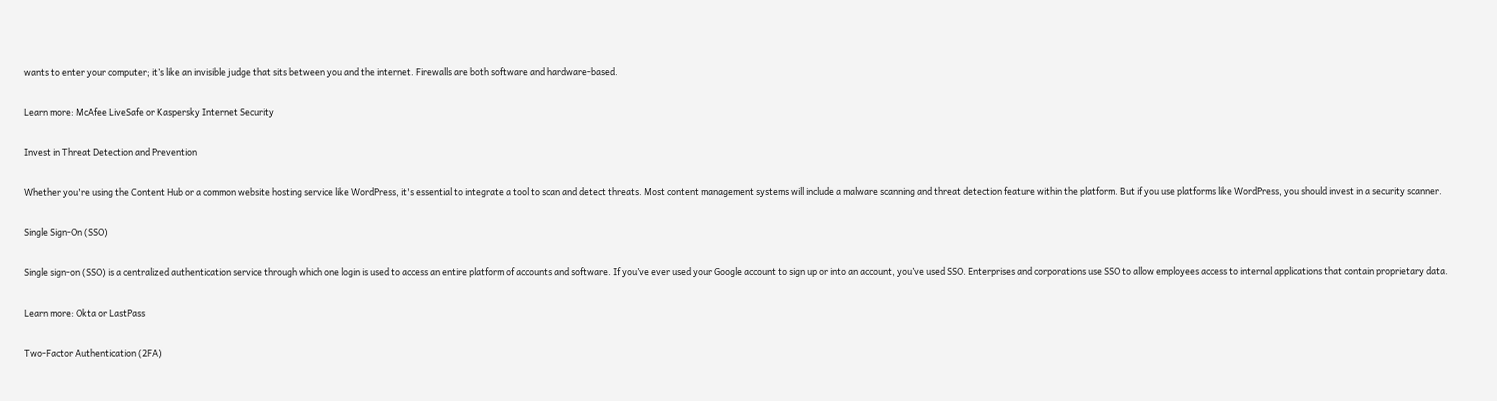wants to enter your computer; it’s like an invisible judge that sits between you and the internet. Firewalls are both software and hardware-based.

Learn more: McAfee LiveSafe or Kaspersky Internet Security

Invest in Threat Detection and Prevention

Whether you're using the Content Hub or a common website hosting service like WordPress, it's essential to integrate a tool to scan and detect threats. Most content management systems will include a malware scanning and threat detection feature within the platform. But if you use platforms like WordPress, you should invest in a security scanner.

Single Sign-On (SSO)

Single sign-on (SSO) is a centralized authentication service through which one login is used to access an entire platform of accounts and software. If you’ve ever used your Google account to sign up or into an account, you’ve used SSO. Enterprises and corporations use SSO to allow employees access to internal applications that contain proprietary data.

Learn more: Okta or LastPass

Two-Factor Authentication (2FA)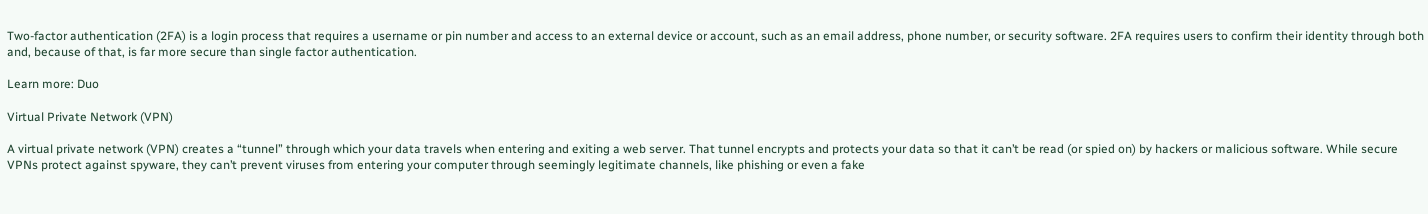Two-factor authentication (2FA) is a login process that requires a username or pin number and access to an external device or account, such as an email address, phone number, or security software. 2FA requires users to confirm their identity through both and, because of that, is far more secure than single factor authentication.

Learn more: Duo

Virtual Private Network (VPN)

A virtual private network (VPN) creates a “tunnel” through which your data travels when entering and exiting a web server. That tunnel encrypts and protects your data so that it can’t be read (or spied on) by hackers or malicious software. While secure VPNs protect against spyware, they can’t prevent viruses from entering your computer through seemingly legitimate channels, like phishing or even a fake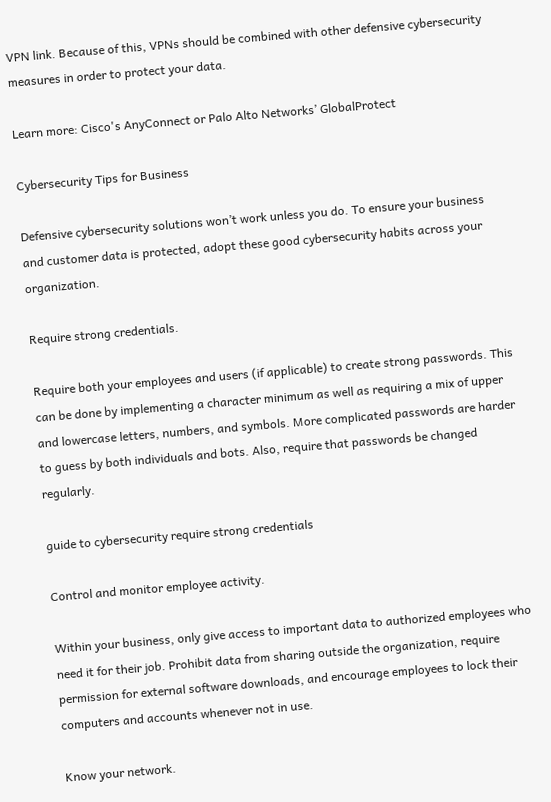VPN link. Because of this, VPNs should be combined with other defensive cybersecurity measures in order to protect your data.

Learn more: Cisco's AnyConnect or Palo Alto Networks’ GlobalProtect

Cybersecurity Tips for Business

Defensive cybersecurity solutions won’t work unless you do. To ensure your business and customer data is protected, adopt these good cybersecurity habits across your organization.

Require strong credentials.

Require both your employees and users (if applicable) to create strong passwords. This can be done by implementing a character minimum as well as requiring a mix of upper and lowercase letters, numbers, and symbols. More complicated passwords are harder to guess by both individuals and bots. Also, require that passwords be changed regularly.

guide to cybersecurity require strong credentials

Control and monitor employee activity.

Within your business, only give access to important data to authorized employees who need it for their job. Prohibit data from sharing outside the organization, require permission for external software downloads, and encourage employees to lock their computers and accounts whenever not in use.

Know your network.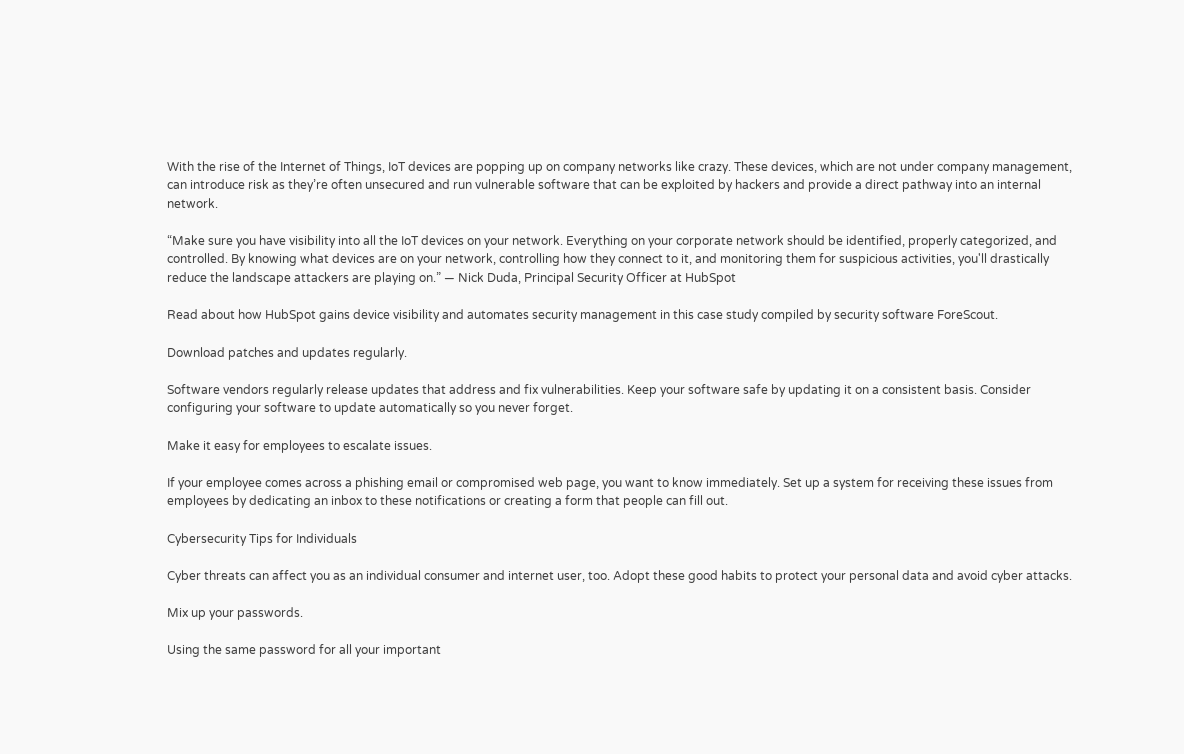With the rise of the Internet of Things, IoT devices are popping up on company networks like crazy. These devices, which are not under company management, can introduce risk as they’re often unsecured and run vulnerable software that can be exploited by hackers and provide a direct pathway into an internal network.

“Make sure you have visibility into all the IoT devices on your network. Everything on your corporate network should be identified, properly categorized, and controlled. By knowing what devices are on your network, controlling how they connect to it, and monitoring them for suspicious activities, you'll drastically reduce the landscape attackers are playing on.” — Nick Duda, Principal Security Officer at HubSpot

Read about how HubSpot gains device visibility and automates security management in this case study compiled by security software ForeScout.

Download patches and updates regularly.

Software vendors regularly release updates that address and fix vulnerabilities. Keep your software safe by updating it on a consistent basis. Consider configuring your software to update automatically so you never forget.

Make it easy for employees to escalate issues.

If your employee comes across a phishing email or compromised web page, you want to know immediately. Set up a system for receiving these issues from employees by dedicating an inbox to these notifications or creating a form that people can fill out.

Cybersecurity Tips for Individuals

Cyber threats can affect you as an individual consumer and internet user, too. Adopt these good habits to protect your personal data and avoid cyber attacks.

Mix up your passwords.

Using the same password for all your important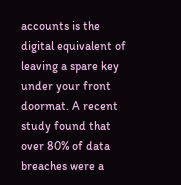accounts is the digital equivalent of leaving a spare key under your front doormat. A recent study found that over 80% of data breaches were a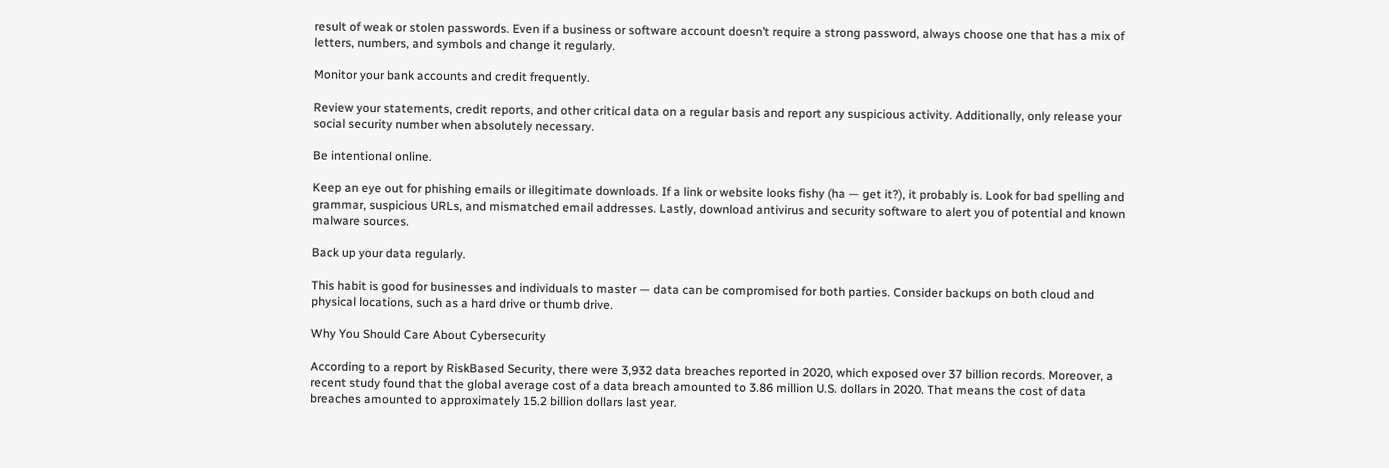result of weak or stolen passwords. Even if a business or software account doesn’t require a strong password, always choose one that has a mix of letters, numbers, and symbols and change it regularly.

Monitor your bank accounts and credit frequently.

Review your statements, credit reports, and other critical data on a regular basis and report any suspicious activity. Additionally, only release your social security number when absolutely necessary.

Be intentional online.

Keep an eye out for phishing emails or illegitimate downloads. If a link or website looks fishy (ha — get it?), it probably is. Look for bad spelling and grammar, suspicious URLs, and mismatched email addresses. Lastly, download antivirus and security software to alert you of potential and known malware sources.

Back up your data regularly.

This habit is good for businesses and individuals to master — data can be compromised for both parties. Consider backups on both cloud and physical locations, such as a hard drive or thumb drive.

Why You Should Care About Cybersecurity

According to a report by RiskBased Security, there were 3,932 data breaches reported in 2020, which exposed over 37 billion records. Moreover, a recent study found that the global average cost of a data breach amounted to 3.86 million U.S. dollars in 2020. That means the cost of data breaches amounted to approximately 15.2 billion dollars last year.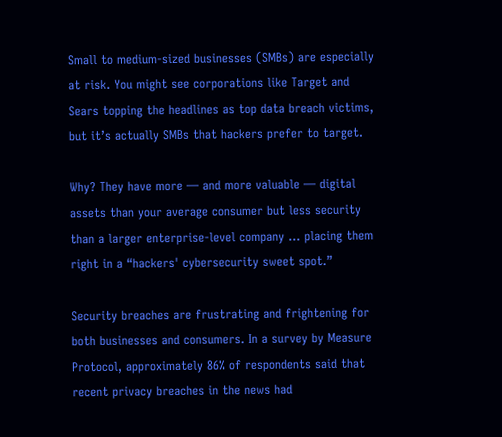Small to medium-sized businesses (SMBs) are especially at risk. You might see corporations like Target and Sears topping the headlines as top data breach victims, but it’s actually SMBs that hackers prefer to target.

Why? They have more — and more valuable — digital assets than your average consumer but less security than a larger enterprise-level company … placing them right in a “hackers' cybersecurity sweet spot.”

Security breaches are frustrating and frightening for both businesses and consumers. In a survey by Measure Protocol, approximately 86% of respondents said that recent privacy breaches in the news had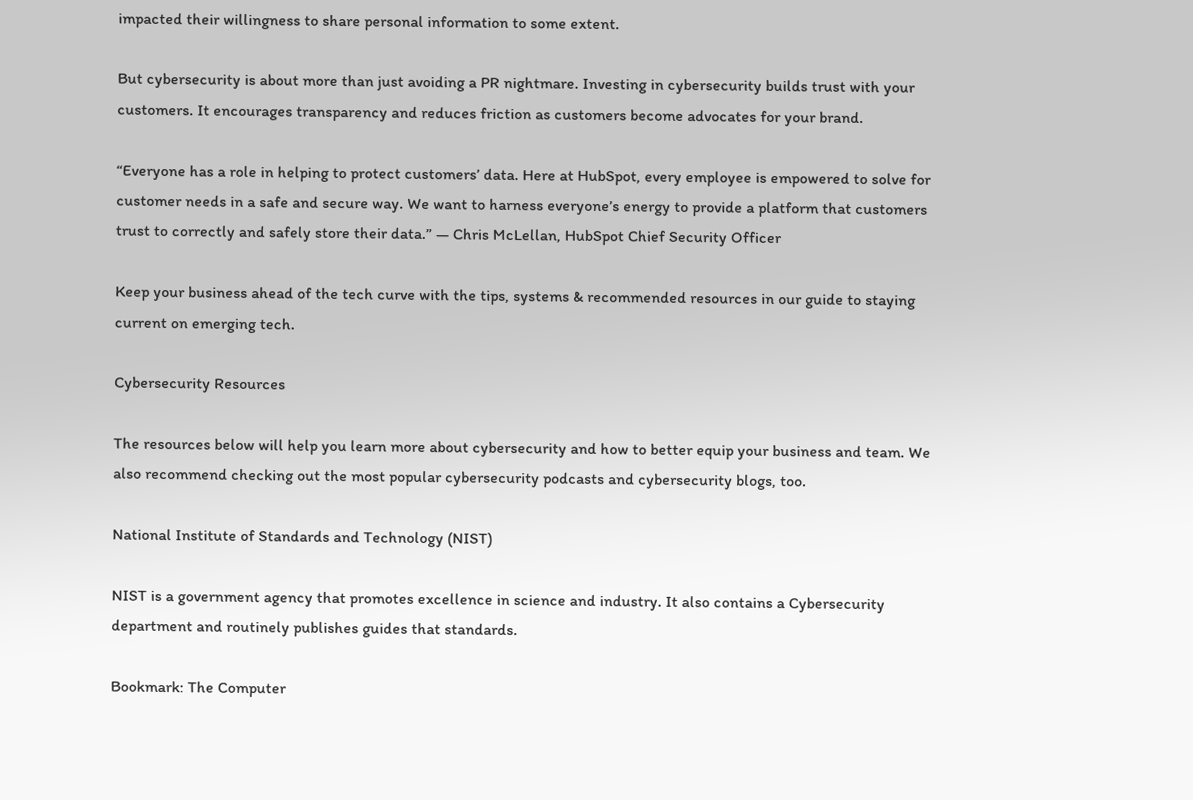impacted their willingness to share personal information to some extent.

But cybersecurity is about more than just avoiding a PR nightmare. Investing in cybersecurity builds trust with your customers. It encourages transparency and reduces friction as customers become advocates for your brand.

“Everyone has a role in helping to protect customers’ data. Here at HubSpot, every employee is empowered to solve for customer needs in a safe and secure way. We want to harness everyone’s energy to provide a platform that customers trust to correctly and safely store their data.” — Chris McLellan, HubSpot Chief Security Officer

Keep your business ahead of the tech curve with the tips, systems & recommended resources in our guide to staying current on emerging tech.

Cybersecurity Resources

The resources below will help you learn more about cybersecurity and how to better equip your business and team. We also recommend checking out the most popular cybersecurity podcasts and cybersecurity blogs, too.

National Institute of Standards and Technology (NIST)

NIST is a government agency that promotes excellence in science and industry. It also contains a Cybersecurity department and routinely publishes guides that standards.

Bookmark: The Computer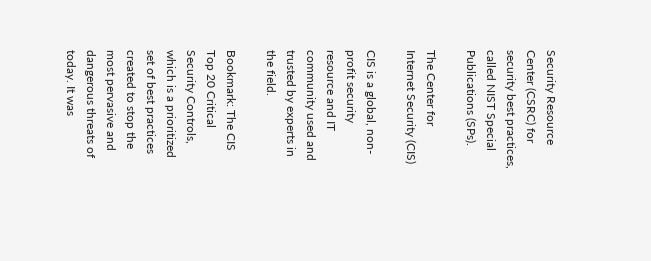Security Resource Center (CSRC) for security best practices, called NIST Special Publications (SPs).

The Center for Internet Security (CIS)

CIS is a global, non-profit security resource and IT community used and trusted by experts in the field.

Bookmark: The CIS Top 20 Critical Security Controls, which is a prioritized set of best practices created to stop the most pervasive and dangerous threats of today. It was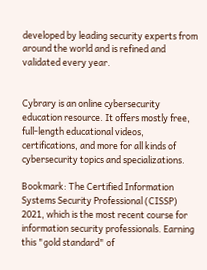developed by leading security experts from around the world and is refined and validated every year.


Cybrary is an online cybersecurity education resource. It offers mostly free, full-length educational videos, certifications, and more for all kinds of cybersecurity topics and specializations.

Bookmark: The Certified Information Systems Security Professional (CISSP) 2021, which is the most recent course for information security professionals. Earning this "gold standard" of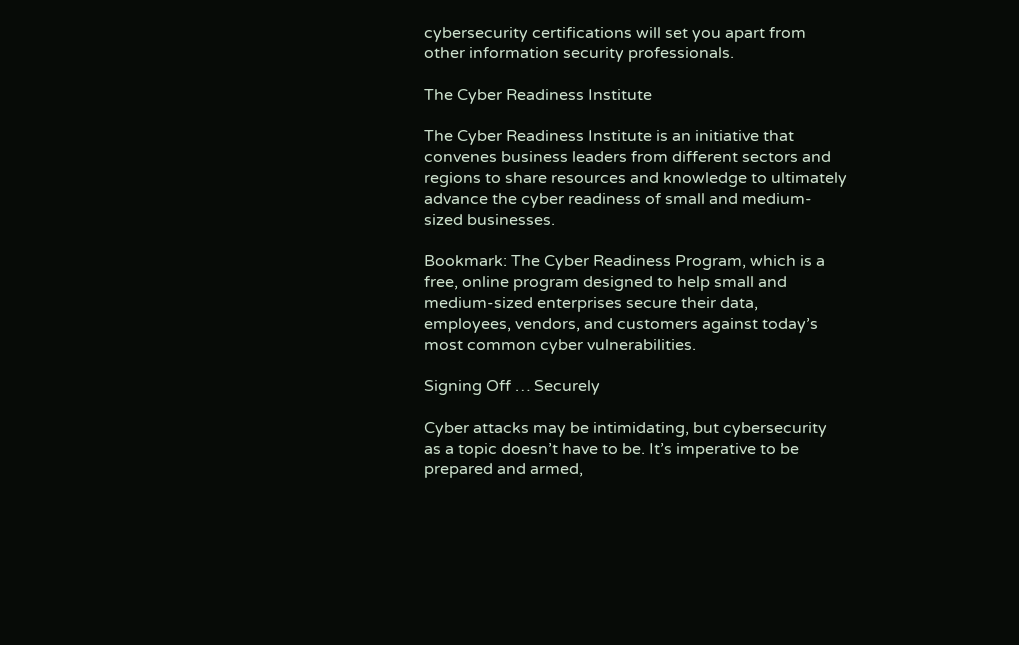cybersecurity certifications will set you apart from other information security professionals.

The Cyber Readiness Institute

The Cyber Readiness Institute is an initiative that convenes business leaders from different sectors and regions to share resources and knowledge to ultimately advance the cyber readiness of small and medium-sized businesses.

Bookmark: The Cyber Readiness Program, which is a free, online program designed to help small and medium-sized enterprises secure their data, employees, vendors, and customers against today’s most common cyber vulnerabilities.

Signing Off … Securely

Cyber attacks may be intimidating, but cybersecurity as a topic doesn’t have to be. It’s imperative to be prepared and armed,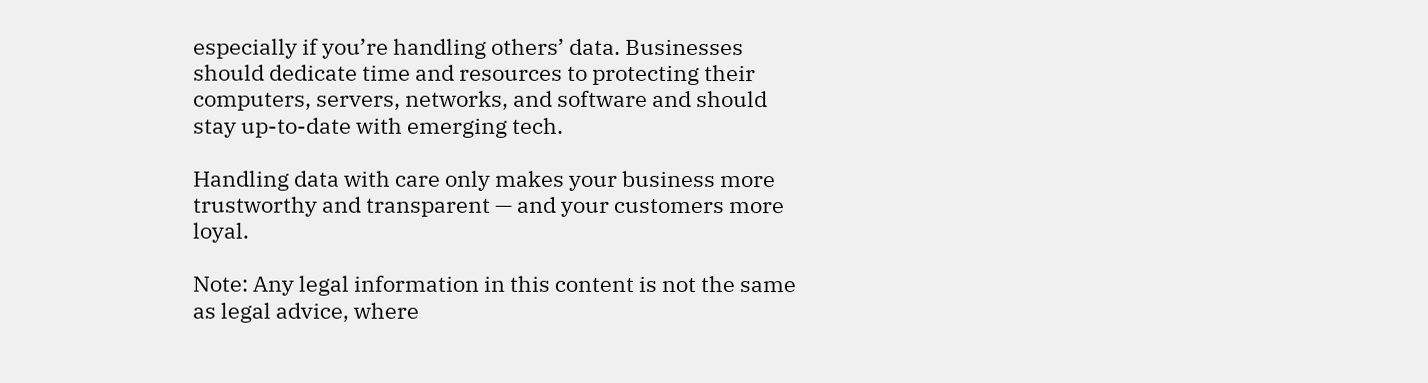especially if you’re handling others’ data. Businesses should dedicate time and resources to protecting their computers, servers, networks, and software and should stay up-to-date with emerging tech.

Handling data with care only makes your business more trustworthy and transparent — and your customers more loyal.

Note: Any legal information in this content is not the same as legal advice, where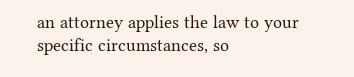an attorney applies the law to your specific circumstances, so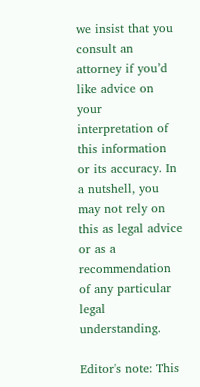we insist that you consult an attorney if you’d like advice on your interpretation of this information or its accuracy. In a nutshell, you may not rely on this as legal advice or as a recommendation of any particular legal understanding.

Editor's note: This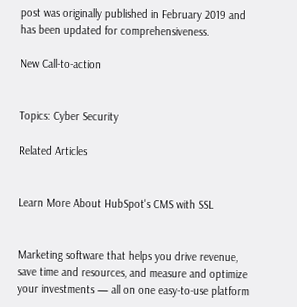post was originally published in February 2019 and has been updated for comprehensiveness.

New Call-to-action


Topics: Cyber Security

Related Articles


Learn More About HubSpot's CMS with SSL


Marketing software that helps you drive revenue, save time and resources, and measure and optimize your investments — all on one easy-to-use platform